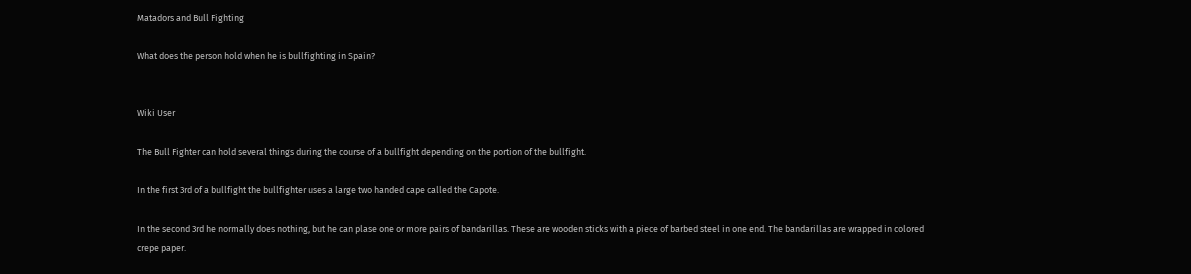Matadors and Bull Fighting

What does the person hold when he is bullfighting in Spain?


Wiki User

The Bull Fighter can hold several things during the course of a bullfight depending on the portion of the bullfight.

In the first 3rd of a bullfight the bullfighter uses a large two handed cape called the Capote.

In the second 3rd he normally does nothing, but he can plase one or more pairs of bandarillas. These are wooden sticks with a piece of barbed steel in one end. The bandarillas are wrapped in colored crepe paper.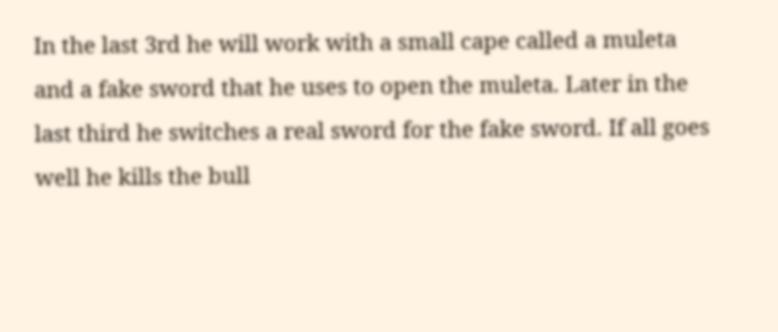In the last 3rd he will work with a small cape called a muleta and a fake sword that he uses to open the muleta. Later in the last third he switches a real sword for the fake sword. If all goes well he kills the bull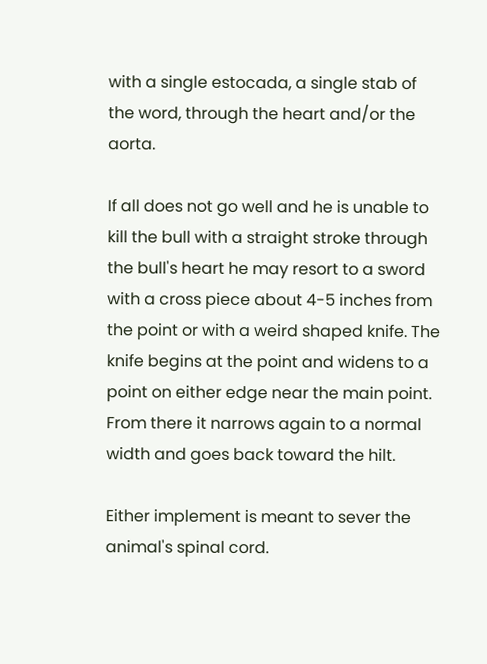with a single estocada, a single stab of the word, through the heart and/or the aorta.

If all does not go well and he is unable to kill the bull with a straight stroke through the bull's heart he may resort to a sword with a cross piece about 4-5 inches from the point or with a weird shaped knife. The knife begins at the point and widens to a point on either edge near the main point. From there it narrows again to a normal width and goes back toward the hilt.

Either implement is meant to sever the animal's spinal cord.